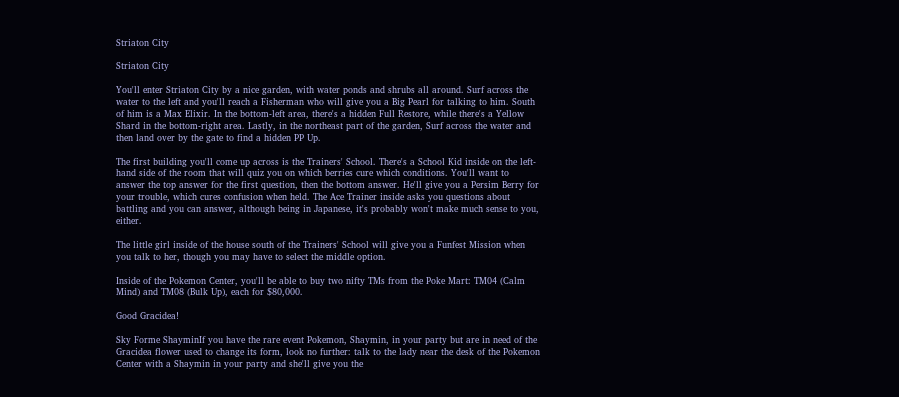Striaton City

Striaton City

You'll enter Striaton City by a nice garden, with water ponds and shrubs all around. Surf across the water to the left and you'll reach a Fisherman who will give you a Big Pearl for talking to him. South of him is a Max Elixir. In the bottom-left area, there's a hidden Full Restore, while there's a Yellow Shard in the bottom-right area. Lastly, in the northeast part of the garden, Surf across the water and then land over by the gate to find a hidden PP Up.

The first building you'll come up across is the Trainers' School. There's a School Kid inside on the left-hand side of the room that will quiz you on which berries cure which conditions. You'll want to answer the top answer for the first question, then the bottom answer. He'll give you a Persim Berry for your trouble, which cures confusion when held. The Ace Trainer inside asks you questions about battling and you can answer, although being in Japanese, it's probably won't make much sense to you, either.

The little girl inside of the house south of the Trainers' School will give you a Funfest Mission when you talk to her, though you may have to select the middle option.

Inside of the Pokemon Center, you'll be able to buy two nifty TMs from the Poke Mart: TM04 (Calm Mind) and TM08 (Bulk Up), each for $80,000.

Good Gracidea!

Sky Forme ShayminIf you have the rare event Pokemon, Shaymin, in your party but are in need of the Gracidea flower used to change its form, look no further: talk to the lady near the desk of the Pokemon Center with a Shaymin in your party and she'll give you the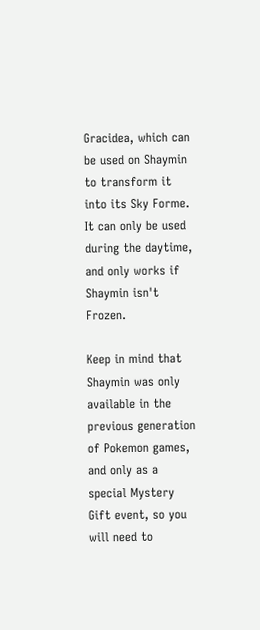Gracidea, which can be used on Shaymin to transform it into its Sky Forme. It can only be used during the daytime, and only works if Shaymin isn't Frozen.

Keep in mind that Shaymin was only available in the previous generation of Pokemon games, and only as a special Mystery Gift event, so you will need to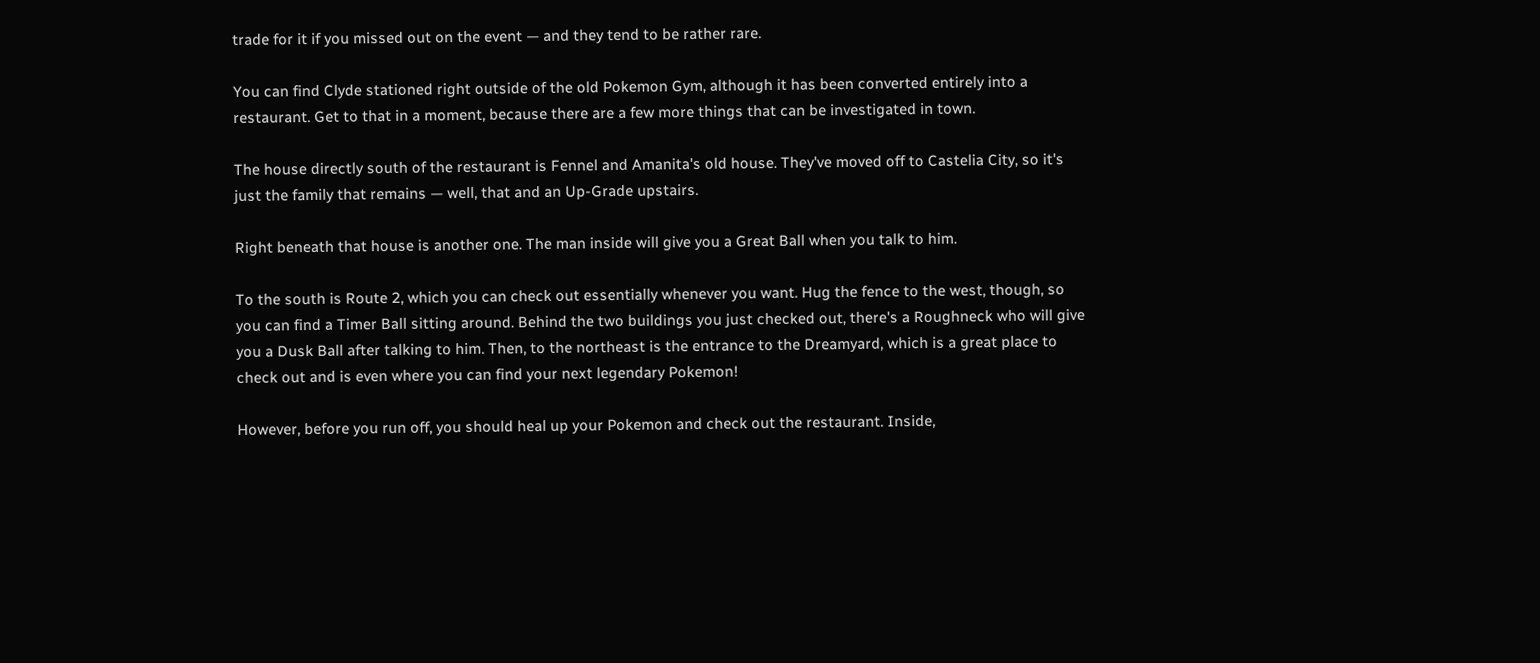trade for it if you missed out on the event — and they tend to be rather rare.

You can find Clyde stationed right outside of the old Pokemon Gym, although it has been converted entirely into a restaurant. Get to that in a moment, because there are a few more things that can be investigated in town.

The house directly south of the restaurant is Fennel and Amanita's old house. They've moved off to Castelia City, so it's just the family that remains — well, that and an Up-Grade upstairs.

Right beneath that house is another one. The man inside will give you a Great Ball when you talk to him.

To the south is Route 2, which you can check out essentially whenever you want. Hug the fence to the west, though, so you can find a Timer Ball sitting around. Behind the two buildings you just checked out, there's a Roughneck who will give you a Dusk Ball after talking to him. Then, to the northeast is the entrance to the Dreamyard, which is a great place to check out and is even where you can find your next legendary Pokemon!

However, before you run off, you should heal up your Pokemon and check out the restaurant. Inside,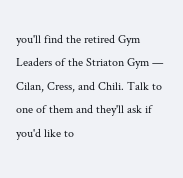you'll find the retired Gym Leaders of the Striaton Gym — Cilan, Cress, and Chili. Talk to one of them and they'll ask if you'd like to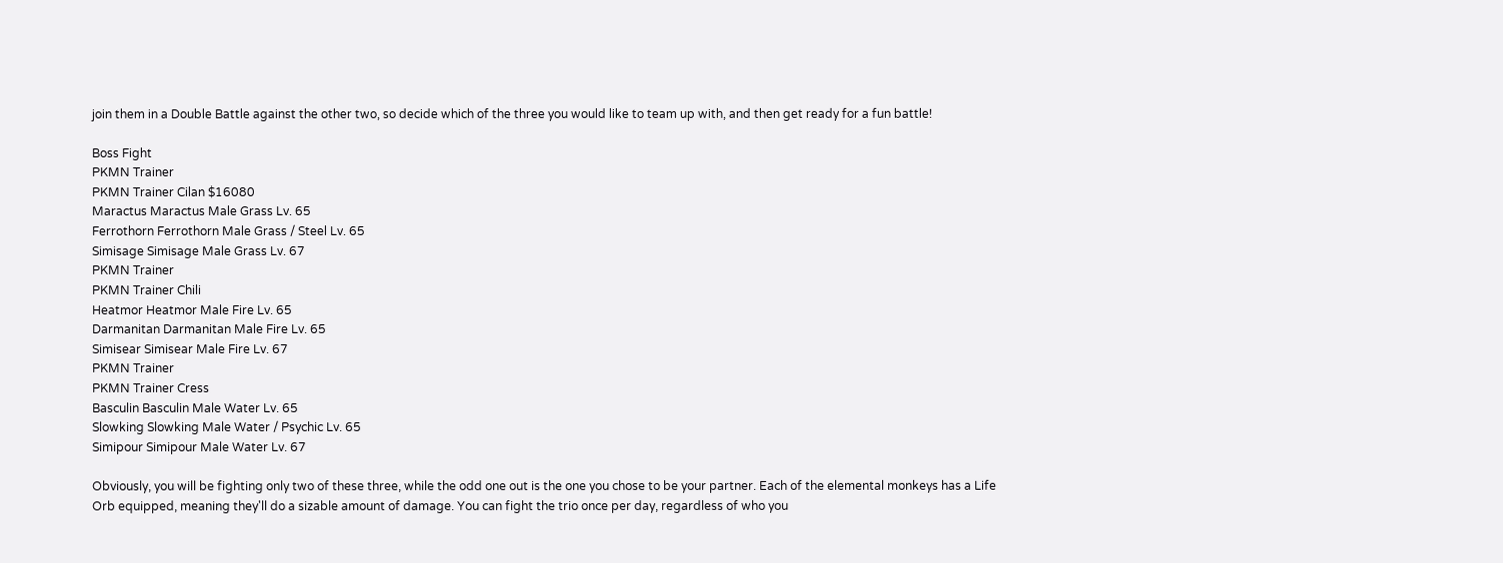join them in a Double Battle against the other two, so decide which of the three you would like to team up with, and then get ready for a fun battle!

Boss Fight
PKMN Trainer
PKMN Trainer Cilan $16080
Maractus Maractus Male Grass Lv. 65
Ferrothorn Ferrothorn Male Grass / Steel Lv. 65
Simisage Simisage Male Grass Lv. 67
PKMN Trainer
PKMN Trainer Chili
Heatmor Heatmor Male Fire Lv. 65
Darmanitan Darmanitan Male Fire Lv. 65
Simisear Simisear Male Fire Lv. 67
PKMN Trainer
PKMN Trainer Cress
Basculin Basculin Male Water Lv. 65
Slowking Slowking Male Water / Psychic Lv. 65
Simipour Simipour Male Water Lv. 67

Obviously, you will be fighting only two of these three, while the odd one out is the one you chose to be your partner. Each of the elemental monkeys has a Life Orb equipped, meaning they'll do a sizable amount of damage. You can fight the trio once per day, regardless of who you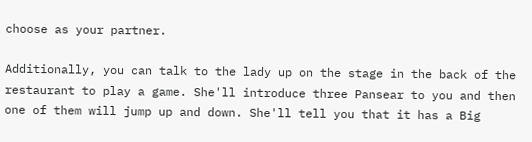choose as your partner.

Additionally, you can talk to the lady up on the stage in the back of the restaurant to play a game. She'll introduce three Pansear to you and then one of them will jump up and down. She'll tell you that it has a Big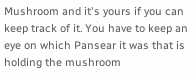Mushroom and it's yours if you can keep track of it. You have to keep an eye on which Pansear it was that is holding the mushroom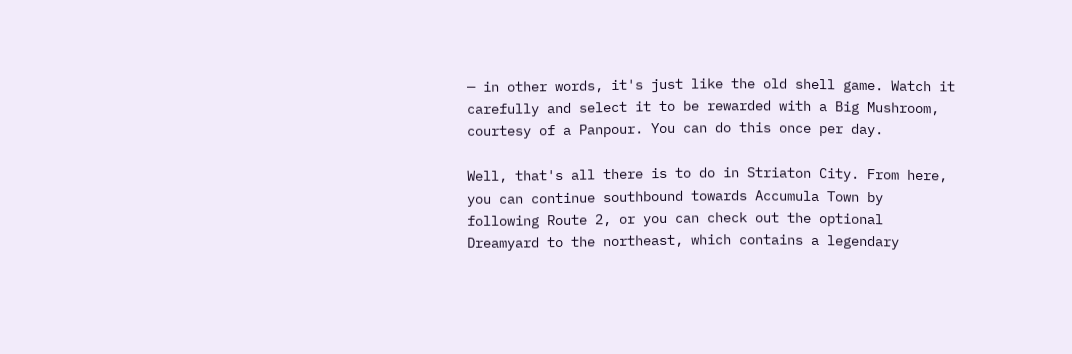— in other words, it's just like the old shell game. Watch it carefully and select it to be rewarded with a Big Mushroom, courtesy of a Panpour. You can do this once per day.

Well, that's all there is to do in Striaton City. From here, you can continue southbound towards Accumula Town by following Route 2, or you can check out the optional Dreamyard to the northeast, which contains a legendary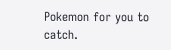Pokemon for you to catch.